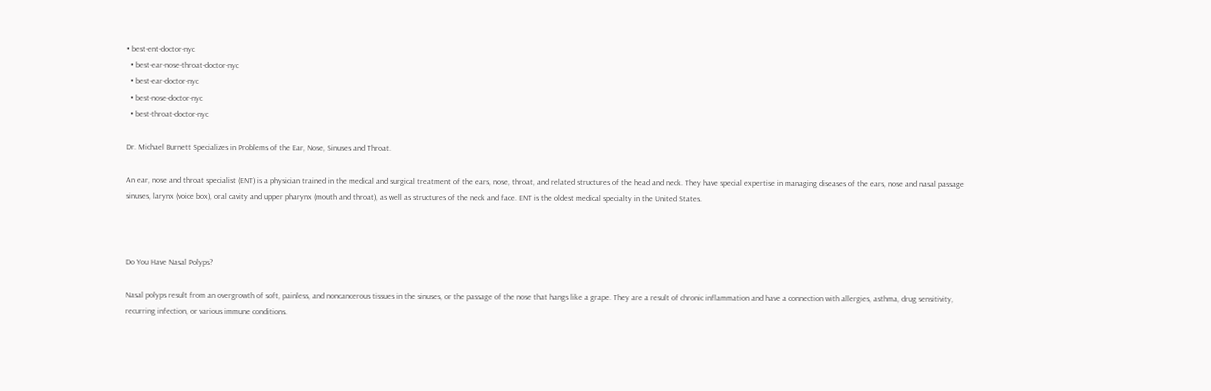• best-ent-doctor-nyc
  • best-ear-nose-throat-doctor-nyc
  • best-ear-doctor-nyc
  • best-nose-doctor-nyc
  • best-throat-doctor-nyc

Dr. Michael Burnett Specializes in Problems of the Ear, Nose, Sinuses and Throat.

An ear, nose and throat specialist (ENT) is a physician trained in the medical and surgical treatment of the ears, nose, throat, and related structures of the head and neck. They have special expertise in managing diseases of the ears, nose and nasal passage sinuses, larynx (voice box), oral cavity and upper pharynx (mouth and throat), as well as structures of the neck and face. ENT is the oldest medical specialty in the United States.



Do You Have Nasal Polyps?

Nasal polyps result from an overgrowth of soft, painless, and noncancerous tissues in the sinuses, or the passage of the nose that hangs like a grape. They are a result of chronic inflammation and have a connection with allergies, asthma, drug sensitivity, recurring infection, or various immune conditions.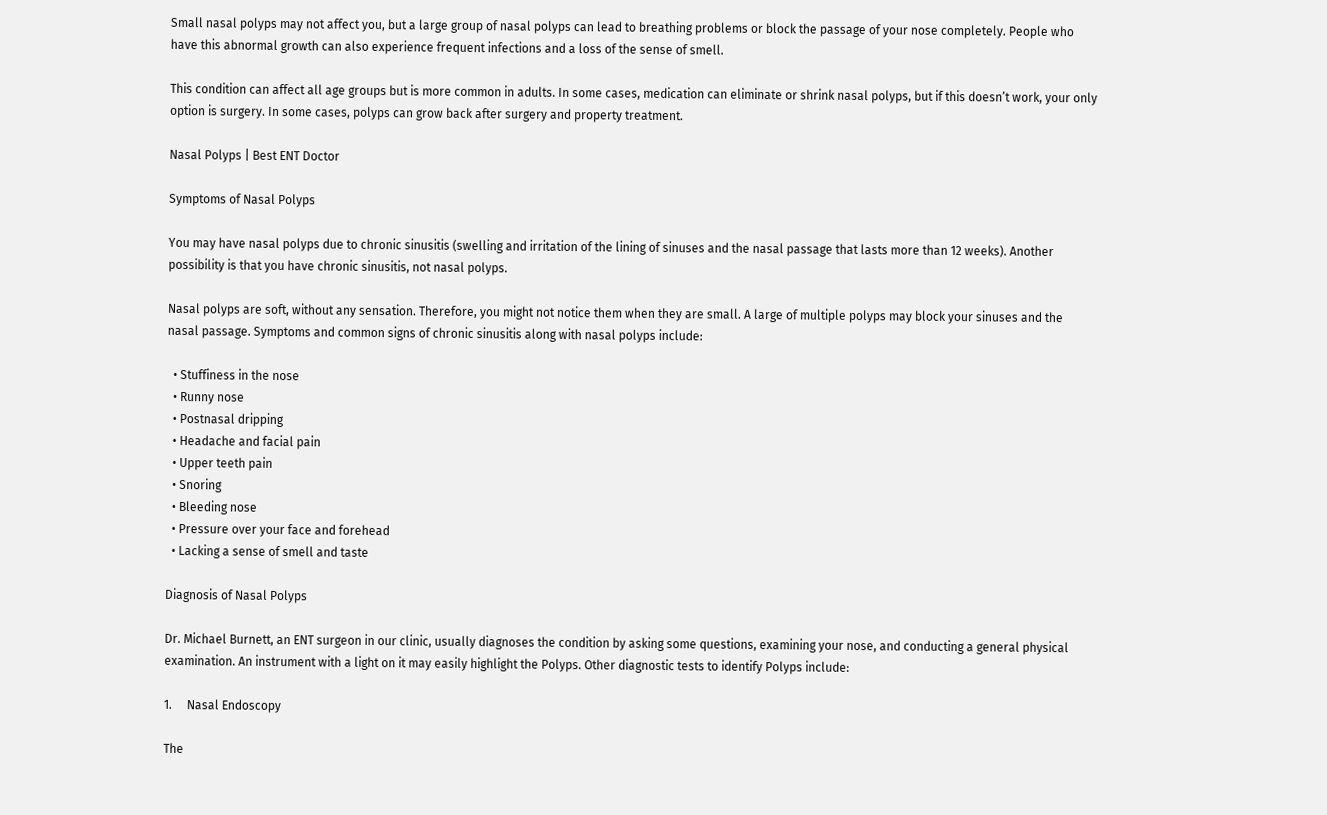Small nasal polyps may not affect you, but a large group of nasal polyps can lead to breathing problems or block the passage of your nose completely. People who have this abnormal growth can also experience frequent infections and a loss of the sense of smell.

This condition can affect all age groups but is more common in adults. In some cases, medication can eliminate or shrink nasal polyps, but if this doesn’t work, your only option is surgery. In some cases, polyps can grow back after surgery and property treatment.

Nasal Polyps | Best ENT Doctor

Symptoms of Nasal Polyps

You may have nasal polyps due to chronic sinusitis (swelling and irritation of the lining of sinuses and the nasal passage that lasts more than 12 weeks). Another possibility is that you have chronic sinusitis, not nasal polyps.

Nasal polyps are soft, without any sensation. Therefore, you might not notice them when they are small. A large of multiple polyps may block your sinuses and the nasal passage. Symptoms and common signs of chronic sinusitis along with nasal polyps include:

  • Stuffiness in the nose
  • Runny nose
  • Postnasal dripping
  • Headache and facial pain
  • Upper teeth pain
  • Snoring
  • Bleeding nose
  • Pressure over your face and forehead
  • Lacking a sense of smell and taste

Diagnosis of Nasal Polyps

Dr. Michael Burnett, an ENT surgeon in our clinic, usually diagnoses the condition by asking some questions, examining your nose, and conducting a general physical examination. An instrument with a light on it may easily highlight the Polyps. Other diagnostic tests to identify Polyps include:

1.     Nasal Endoscopy

The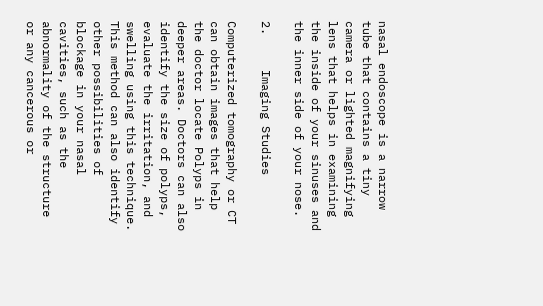nasal endoscope is a narrow tube that contains a tiny camera or lighted magnifying lens that helps in examining the inside of your sinuses and the inner side of your nose.

2.     Imaging Studies

Computerized tomography or CT can obtain images that help the doctor locate Polyps in deeper areas. Doctors can also identify the size of polyps, evaluate the irritation, and swelling using this technique. This method can also identify other possibilities of blockage in your nasal cavities, such as the abnormality of the structure or any cancerous or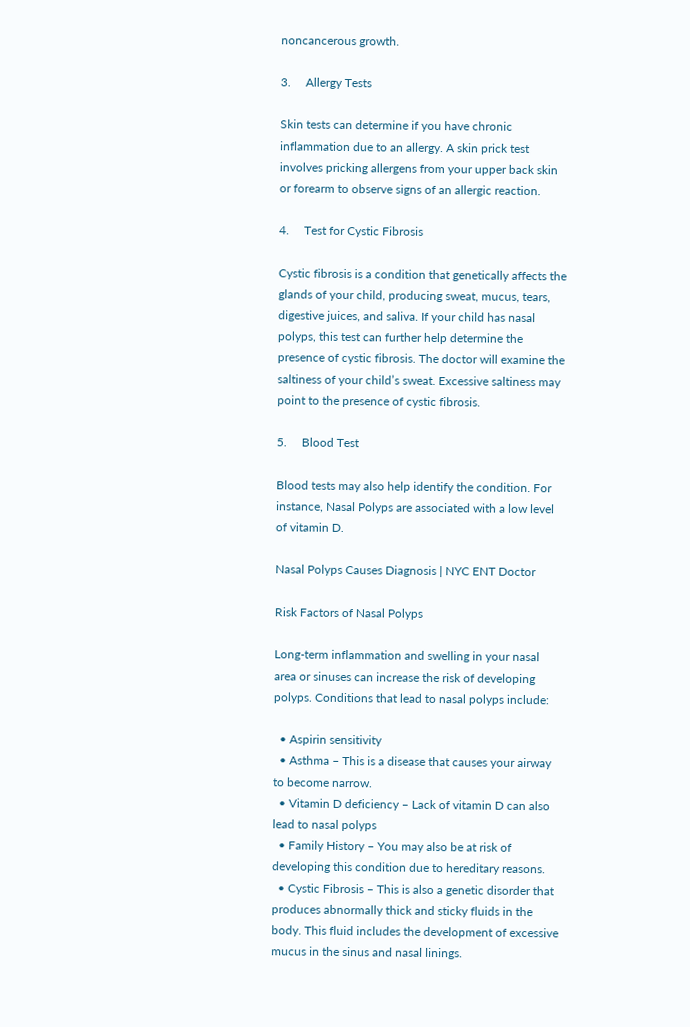noncancerous growth.

3.     Allergy Tests

Skin tests can determine if you have chronic inflammation due to an allergy. A skin prick test involves pricking allergens from your upper back skin or forearm to observe signs of an allergic reaction.

4.     Test for Cystic Fibrosis

Cystic fibrosis is a condition that genetically affects the glands of your child, producing sweat, mucus, tears, digestive juices, and saliva. If your child has nasal polyps, this test can further help determine the presence of cystic fibrosis. The doctor will examine the saltiness of your child’s sweat. Excessive saltiness may point to the presence of cystic fibrosis.

5.     Blood Test

Blood tests may also help identify the condition. For instance, Nasal Polyps are associated with a low level of vitamin D.

Nasal Polyps Causes Diagnosis | NYC ENT Doctor

Risk Factors of Nasal Polyps

Long-term inflammation and swelling in your nasal area or sinuses can increase the risk of developing polyps. Conditions that lead to nasal polyps include:

  • Aspirin sensitivity
  • Asthma – This is a disease that causes your airway to become narrow.
  • Vitamin D deficiency – Lack of vitamin D can also lead to nasal polyps
  • Family History – You may also be at risk of developing this condition due to hereditary reasons.
  • Cystic Fibrosis – This is also a genetic disorder that produces abnormally thick and sticky fluids in the body. This fluid includes the development of excessive mucus in the sinus and nasal linings.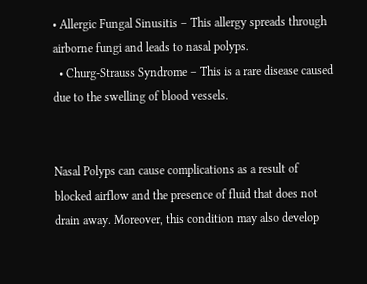• Allergic Fungal Sinusitis – This allergy spreads through airborne fungi and leads to nasal polyps.
  • Churg-Strauss Syndrome – This is a rare disease caused due to the swelling of blood vessels.


Nasal Polyps can cause complications as a result of blocked airflow and the presence of fluid that does not drain away. Moreover, this condition may also develop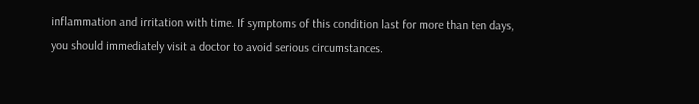inflammation and irritation with time. If symptoms of this condition last for more than ten days, you should immediately visit a doctor to avoid serious circumstances.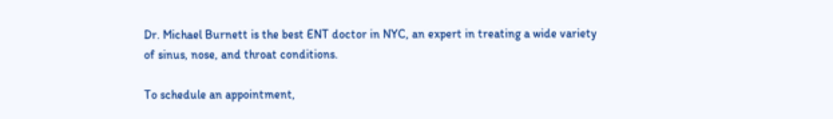Dr. Michael Burnett is the best ENT doctor in NYC, an expert in treating a wide variety of sinus, nose, and throat conditions.

To schedule an appointment,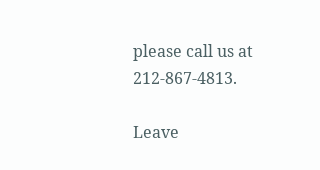please call us at 212-867-4813.

Leave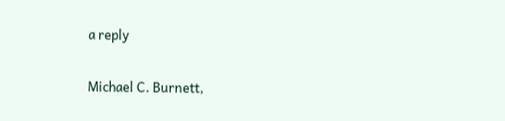a reply

Michael C. Burnett,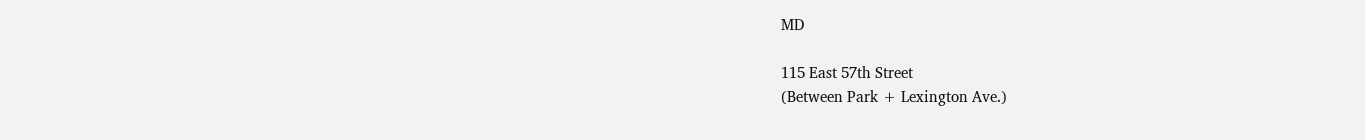MD

115 East 57th Street
(Between Park + Lexington Ave.)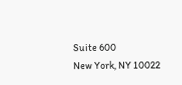Suite 600
New York, NY 10022